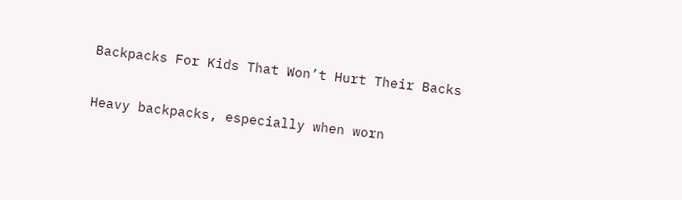Backpacks For Kids That Won’t Hurt Their Backs


Heavy backpacks, especially when worn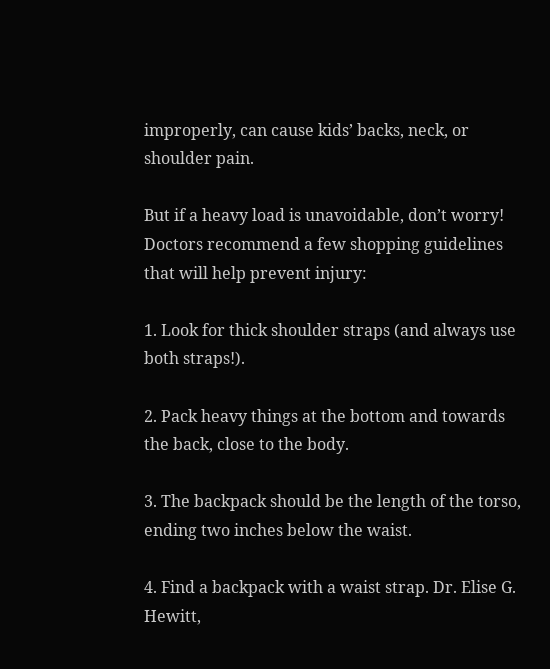improperly, can cause kids’ backs, neck, or shoulder pain.

But if a heavy load is unavoidable, don’t worry! Doctors recommend a few shopping guidelines that will help prevent injury:

1. Look for thick shoulder straps (and always use both straps!).

2. Pack heavy things at the bottom and towards the back, close to the body.

3. The backpack should be the length of the torso, ending two inches below the waist.

4. Find a backpack with a waist strap. Dr. Elise G. Hewitt,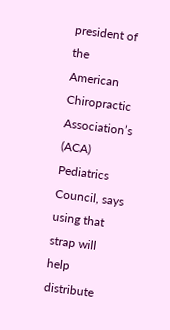president of the American Chiropractic Association’s (ACA) Pediatrics Council, says using that strap will help distribute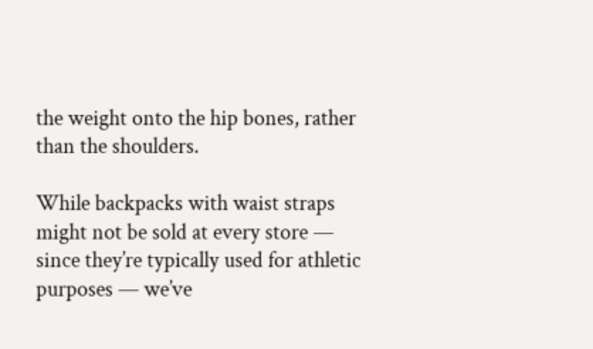the weight onto the hip bones, rather than the shoulders.

While backpacks with waist straps might not be sold at every store — since they’re typically used for athletic purposes — we’ve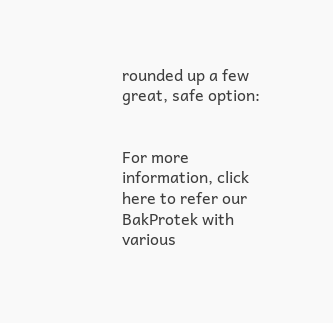rounded up a few great, safe option:


For more information, click here to refer our BakProtek with various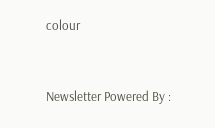colour


Newsletter Powered By :